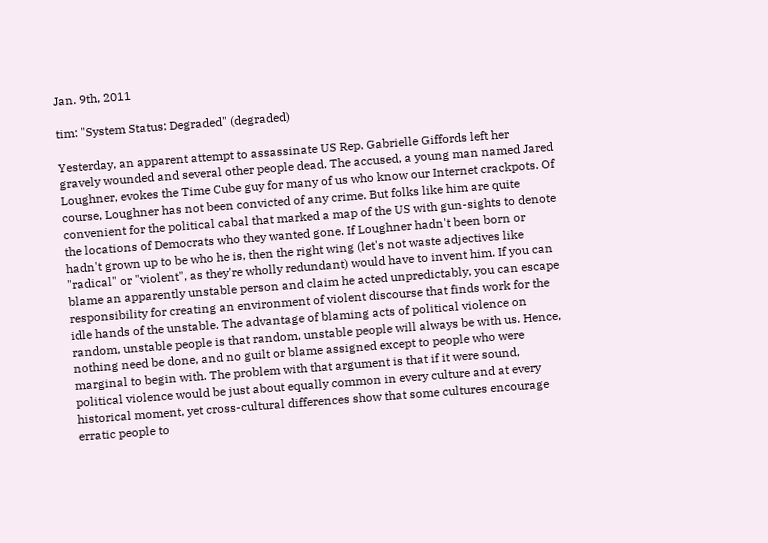Jan. 9th, 2011

tim: "System Status: Degraded" (degraded)

Yesterday, an apparent attempt to assassinate US Rep. Gabrielle Giffords left her gravely wounded and several other people dead. The accused, a young man named Jared Loughner, evokes the Time Cube guy for many of us who know our Internet crackpots. Of course, Loughner has not been convicted of any crime. But folks like him are quite convenient for the political cabal that marked a map of the US with gun-sights to denote the locations of Democrats who they wanted gone. If Loughner hadn't been born or hadn't grown up to be who he is, then the right wing (let's not waste adjectives like "radical" or "violent", as they're wholly redundant) would have to invent him. If you can blame an apparently unstable person and claim he acted unpredictably, you can escape responsibility for creating an environment of violent discourse that finds work for the idle hands of the unstable. The advantage of blaming acts of political violence on random, unstable people is that random, unstable people will always be with us. Hence, nothing need be done, and no guilt or blame assigned except to people who were marginal to begin with. The problem with that argument is that if it were sound, political violence would be just about equally common in every culture and at every historical moment, yet cross-cultural differences show that some cultures encourage erratic people to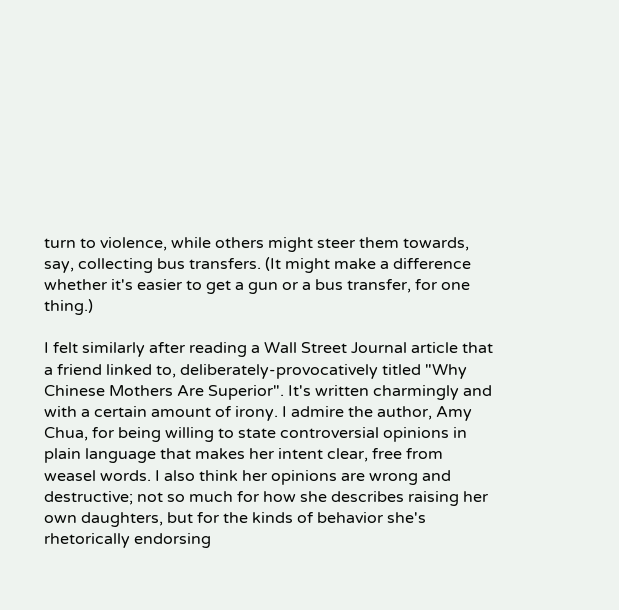turn to violence, while others might steer them towards, say, collecting bus transfers. (It might make a difference whether it's easier to get a gun or a bus transfer, for one thing.)

I felt similarly after reading a Wall Street Journal article that a friend linked to, deliberately-provocatively titled "Why Chinese Mothers Are Superior". It's written charmingly and with a certain amount of irony. I admire the author, Amy Chua, for being willing to state controversial opinions in plain language that makes her intent clear, free from weasel words. I also think her opinions are wrong and destructive; not so much for how she describes raising her own daughters, but for the kinds of behavior she's rhetorically endorsing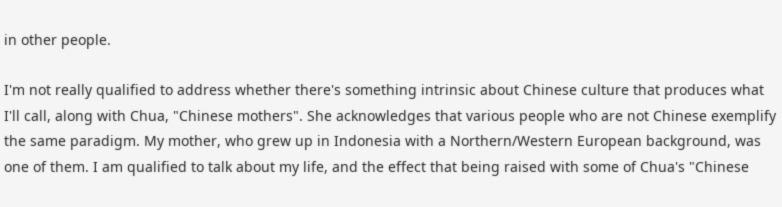in other people.

I'm not really qualified to address whether there's something intrinsic about Chinese culture that produces what I'll call, along with Chua, "Chinese mothers". She acknowledges that various people who are not Chinese exemplify the same paradigm. My mother, who grew up in Indonesia with a Northern/Western European background, was one of them. I am qualified to talk about my life, and the effect that being raised with some of Chua's "Chinese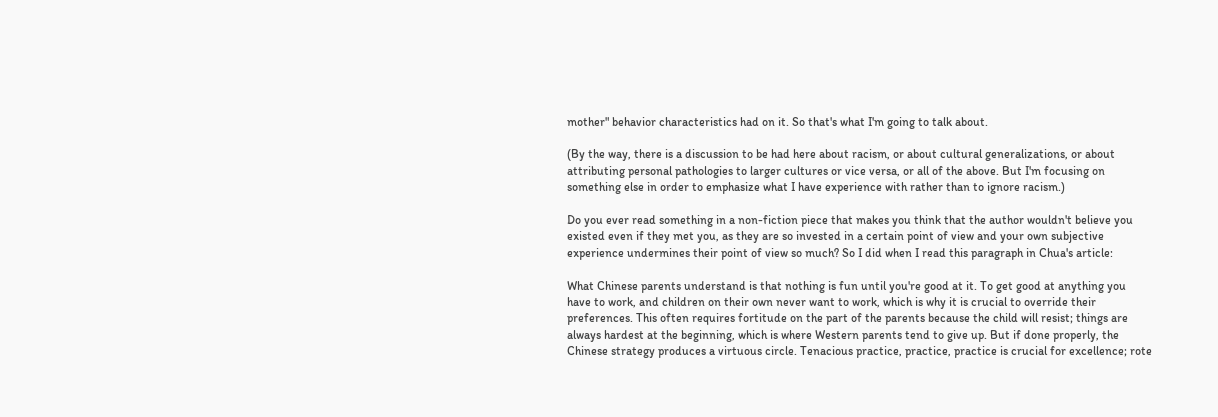mother" behavior characteristics had on it. So that's what I'm going to talk about.

(By the way, there is a discussion to be had here about racism, or about cultural generalizations, or about attributing personal pathologies to larger cultures or vice versa, or all of the above. But I'm focusing on something else in order to emphasize what I have experience with rather than to ignore racism.)

Do you ever read something in a non-fiction piece that makes you think that the author wouldn't believe you existed even if they met you, as they are so invested in a certain point of view and your own subjective experience undermines their point of view so much? So I did when I read this paragraph in Chua's article:

What Chinese parents understand is that nothing is fun until you're good at it. To get good at anything you have to work, and children on their own never want to work, which is why it is crucial to override their preferences. This often requires fortitude on the part of the parents because the child will resist; things are always hardest at the beginning, which is where Western parents tend to give up. But if done properly, the Chinese strategy produces a virtuous circle. Tenacious practice, practice, practice is crucial for excellence; rote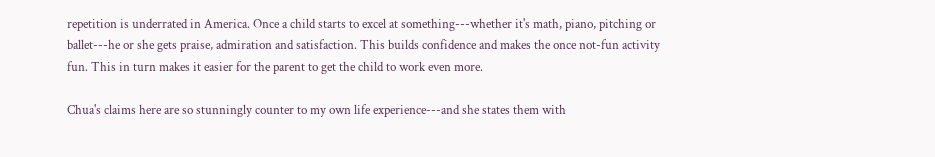repetition is underrated in America. Once a child starts to excel at something---whether it's math, piano, pitching or ballet---he or she gets praise, admiration and satisfaction. This builds confidence and makes the once not-fun activity fun. This in turn makes it easier for the parent to get the child to work even more.

Chua's claims here are so stunningly counter to my own life experience---and she states them with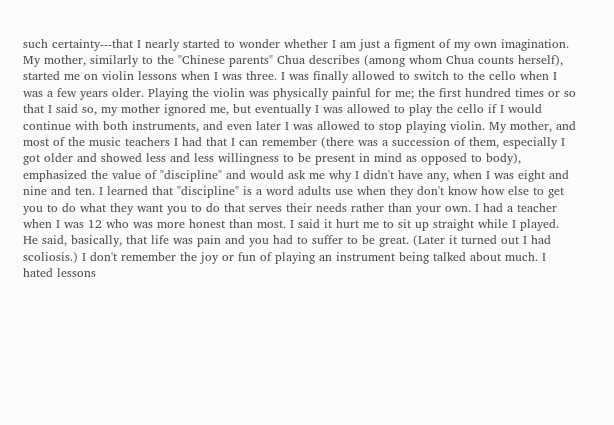such certainty---that I nearly started to wonder whether I am just a figment of my own imagination. My mother, similarly to the "Chinese parents" Chua describes (among whom Chua counts herself), started me on violin lessons when I was three. I was finally allowed to switch to the cello when I was a few years older. Playing the violin was physically painful for me; the first hundred times or so that I said so, my mother ignored me, but eventually I was allowed to play the cello if I would continue with both instruments, and even later I was allowed to stop playing violin. My mother, and most of the music teachers I had that I can remember (there was a succession of them, especially I got older and showed less and less willingness to be present in mind as opposed to body), emphasized the value of "discipline" and would ask me why I didn't have any, when I was eight and nine and ten. I learned that "discipline" is a word adults use when they don't know how else to get you to do what they want you to do that serves their needs rather than your own. I had a teacher when I was 12 who was more honest than most. I said it hurt me to sit up straight while I played. He said, basically, that life was pain and you had to suffer to be great. (Later it turned out I had scoliosis.) I don't remember the joy or fun of playing an instrument being talked about much. I hated lessons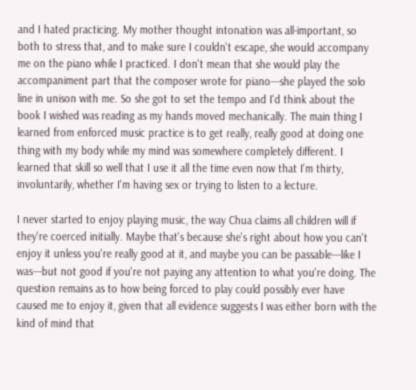and I hated practicing. My mother thought intonation was all-important, so both to stress that, and to make sure I couldn't escape, she would accompany me on the piano while I practiced. I don't mean that she would play the accompaniment part that the composer wrote for piano---she played the solo line in unison with me. So she got to set the tempo and I'd think about the book I wished was reading as my hands moved mechanically. The main thing I learned from enforced music practice is to get really, really good at doing one thing with my body while my mind was somewhere completely different. I learned that skill so well that I use it all the time even now that I'm thirty, involuntarily, whether I'm having sex or trying to listen to a lecture.

I never started to enjoy playing music, the way Chua claims all children will if they're coerced initially. Maybe that's because she's right about how you can't enjoy it unless you're really good at it, and maybe you can be passable---like I was---but not good if you're not paying any attention to what you're doing. The question remains as to how being forced to play could possibly ever have caused me to enjoy it, given that all evidence suggests I was either born with the kind of mind that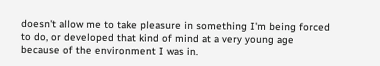doesn't allow me to take pleasure in something I'm being forced to do, or developed that kind of mind at a very young age because of the environment I was in.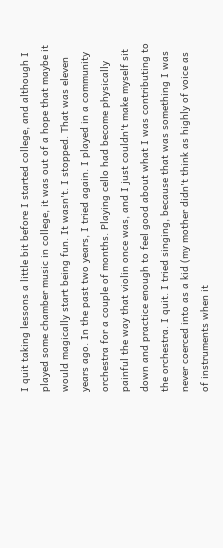I quit taking lessons a little bit before I started college, and although I played some chamber music in college, it was out of a hope that maybe it would magically start being fun. It wasn't. I stopped. That was eleven years ago. In the past two years, I tried again. I played in a community orchestra for a couple of months. Playing cello had become physically painful the way that violin once was, and I just couldn't make myself sit down and practice enough to feel good about what I was contributing to the orchestra. I quit. I tried singing, because that was something I was never coerced into as a kid (my mother didn't think as highly of voice as of instruments when it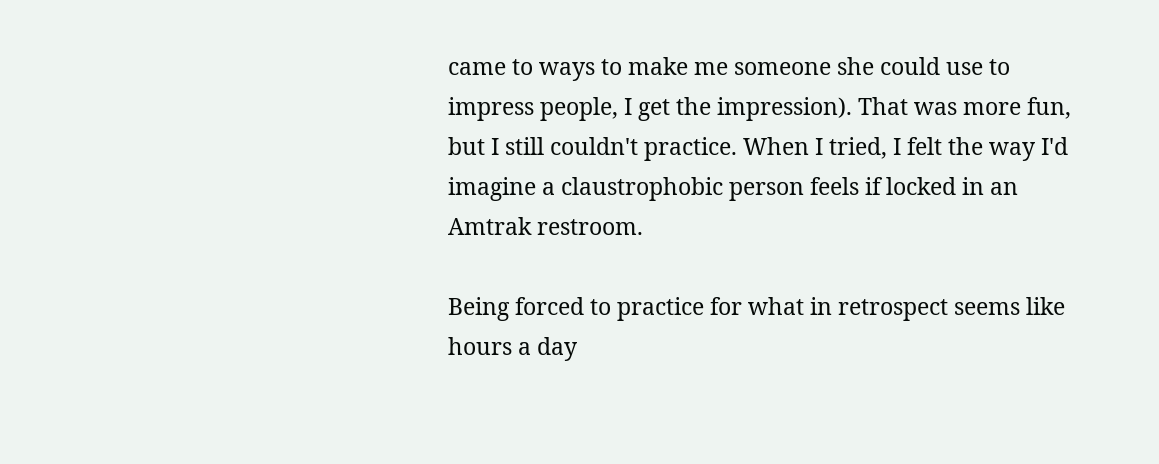came to ways to make me someone she could use to impress people, I get the impression). That was more fun, but I still couldn't practice. When I tried, I felt the way I'd imagine a claustrophobic person feels if locked in an Amtrak restroom.

Being forced to practice for what in retrospect seems like hours a day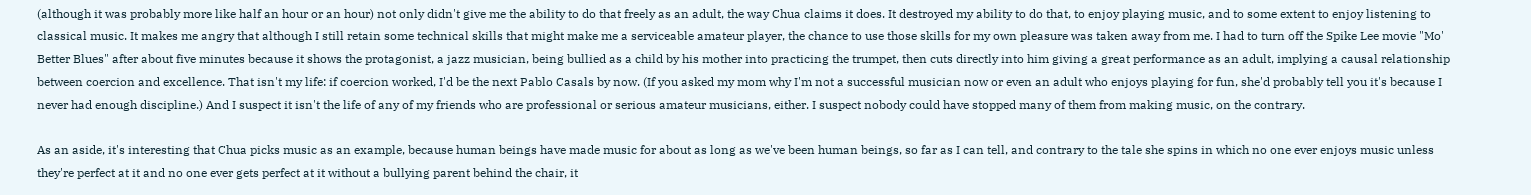(although it was probably more like half an hour or an hour) not only didn't give me the ability to do that freely as an adult, the way Chua claims it does. It destroyed my ability to do that, to enjoy playing music, and to some extent to enjoy listening to classical music. It makes me angry that although I still retain some technical skills that might make me a serviceable amateur player, the chance to use those skills for my own pleasure was taken away from me. I had to turn off the Spike Lee movie "Mo' Better Blues" after about five minutes because it shows the protagonist, a jazz musician, being bullied as a child by his mother into practicing the trumpet, then cuts directly into him giving a great performance as an adult, implying a causal relationship between coercion and excellence. That isn't my life: if coercion worked, I'd be the next Pablo Casals by now. (If you asked my mom why I'm not a successful musician now or even an adult who enjoys playing for fun, she'd probably tell you it's because I never had enough discipline.) And I suspect it isn't the life of any of my friends who are professional or serious amateur musicians, either. I suspect nobody could have stopped many of them from making music, on the contrary.

As an aside, it's interesting that Chua picks music as an example, because human beings have made music for about as long as we've been human beings, so far as I can tell, and contrary to the tale she spins in which no one ever enjoys music unless they're perfect at it and no one ever gets perfect at it without a bullying parent behind the chair, it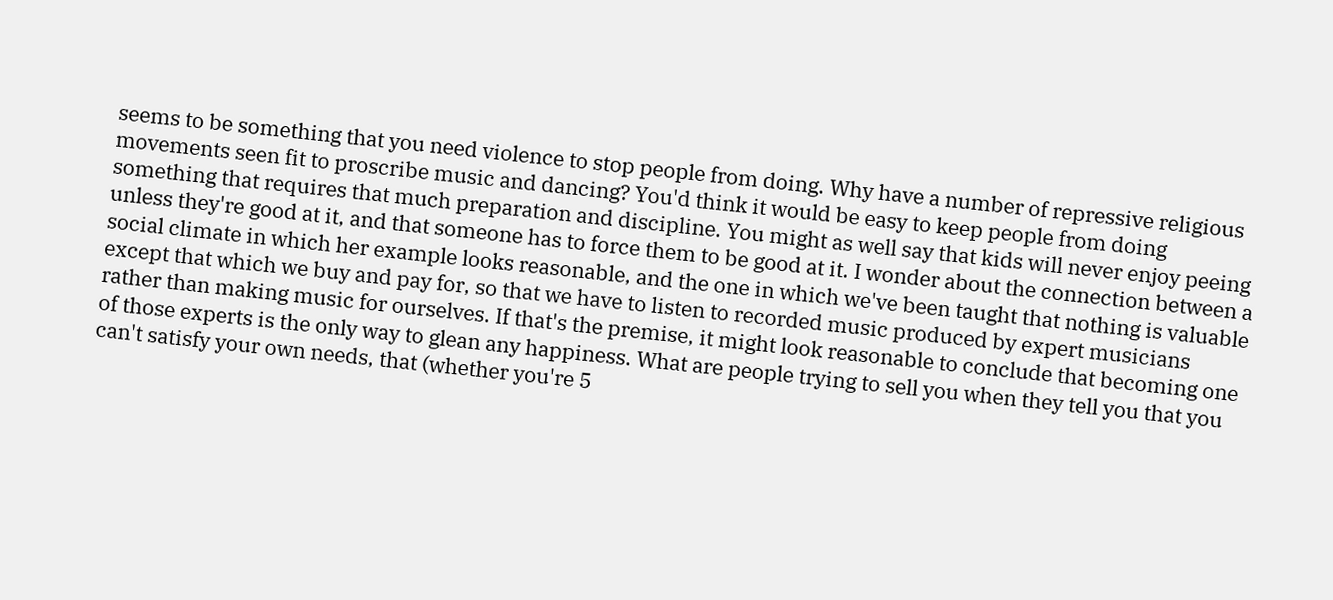seems to be something that you need violence to stop people from doing. Why have a number of repressive religious movements seen fit to proscribe music and dancing? You'd think it would be easy to keep people from doing something that requires that much preparation and discipline. You might as well say that kids will never enjoy peeing unless they're good at it, and that someone has to force them to be good at it. I wonder about the connection between a social climate in which her example looks reasonable, and the one in which we've been taught that nothing is valuable except that which we buy and pay for, so that we have to listen to recorded music produced by expert musicians rather than making music for ourselves. If that's the premise, it might look reasonable to conclude that becoming one of those experts is the only way to glean any happiness. What are people trying to sell you when they tell you that you can't satisfy your own needs, that (whether you're 5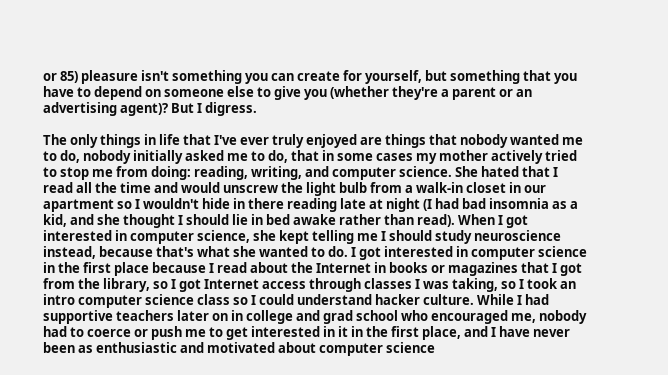or 85) pleasure isn't something you can create for yourself, but something that you have to depend on someone else to give you (whether they're a parent or an advertising agent)? But I digress.

The only things in life that I've ever truly enjoyed are things that nobody wanted me to do, nobody initially asked me to do, that in some cases my mother actively tried to stop me from doing: reading, writing, and computer science. She hated that I read all the time and would unscrew the light bulb from a walk-in closet in our apartment so I wouldn't hide in there reading late at night (I had bad insomnia as a kid, and she thought I should lie in bed awake rather than read). When I got interested in computer science, she kept telling me I should study neuroscience instead, because that's what she wanted to do. I got interested in computer science in the first place because I read about the Internet in books or magazines that I got from the library, so I got Internet access through classes I was taking, so I took an intro computer science class so I could understand hacker culture. While I had supportive teachers later on in college and grad school who encouraged me, nobody had to coerce or push me to get interested in it in the first place, and I have never been as enthusiastic and motivated about computer science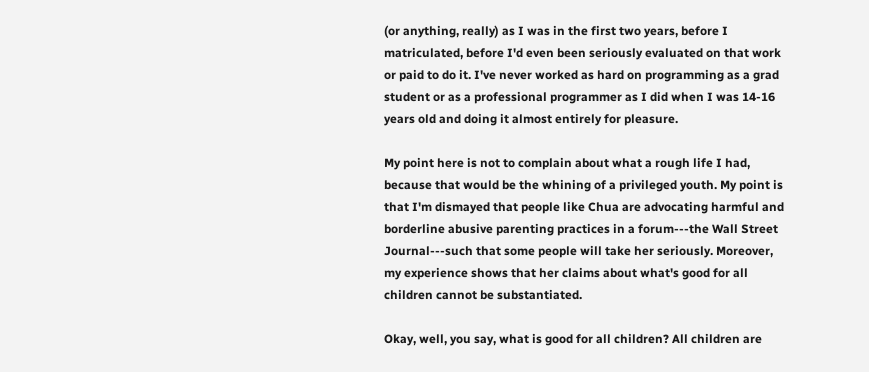(or anything, really) as I was in the first two years, before I matriculated, before I'd even been seriously evaluated on that work or paid to do it. I've never worked as hard on programming as a grad student or as a professional programmer as I did when I was 14-16 years old and doing it almost entirely for pleasure.

My point here is not to complain about what a rough life I had, because that would be the whining of a privileged youth. My point is that I'm dismayed that people like Chua are advocating harmful and borderline abusive parenting practices in a forum---the Wall Street Journal---such that some people will take her seriously. Moreover, my experience shows that her claims about what's good for all children cannot be substantiated.

Okay, well, you say, what is good for all children? All children are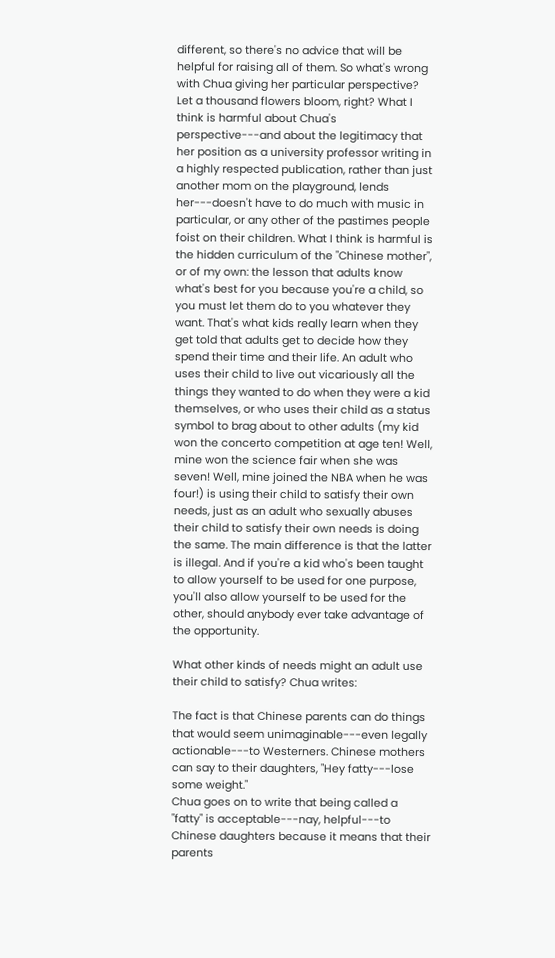different, so there's no advice that will be helpful for raising all of them. So what's wrong with Chua giving her particular perspective? Let a thousand flowers bloom, right? What I think is harmful about Chua's perspective---and about the legitimacy that her position as a university professor writing in a highly respected publication, rather than just another mom on the playground, lends her---doesn't have to do much with music in particular, or any other of the pastimes people foist on their children. What I think is harmful is the hidden curriculum of the "Chinese mother", or of my own: the lesson that adults know what's best for you because you're a child, so you must let them do to you whatever they want. That's what kids really learn when they get told that adults get to decide how they spend their time and their life. An adult who uses their child to live out vicariously all the things they wanted to do when they were a kid themselves, or who uses their child as a status symbol to brag about to other adults (my kid won the concerto competition at age ten! Well, mine won the science fair when she was seven! Well, mine joined the NBA when he was four!) is using their child to satisfy their own needs, just as an adult who sexually abuses their child to satisfy their own needs is doing the same. The main difference is that the latter is illegal. And if you're a kid who's been taught to allow yourself to be used for one purpose, you'll also allow yourself to be used for the other, should anybody ever take advantage of the opportunity.

What other kinds of needs might an adult use their child to satisfy? Chua writes:

The fact is that Chinese parents can do things that would seem unimaginable---even legally actionable---to Westerners. Chinese mothers can say to their daughters, "Hey fatty---lose some weight."
Chua goes on to write that being called a "fatty" is acceptable---nay, helpful---to Chinese daughters because it means that their parents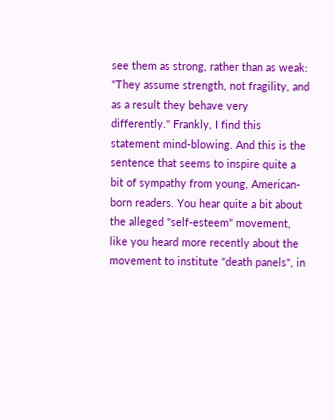see them as strong, rather than as weak: "They assume strength, not fragility, and as a result they behave very differently." Frankly, I find this statement mind-blowing. And this is the sentence that seems to inspire quite a bit of sympathy from young, American-born readers. You hear quite a bit about the alleged "self-esteem" movement, like you heard more recently about the movement to institute "death panels", in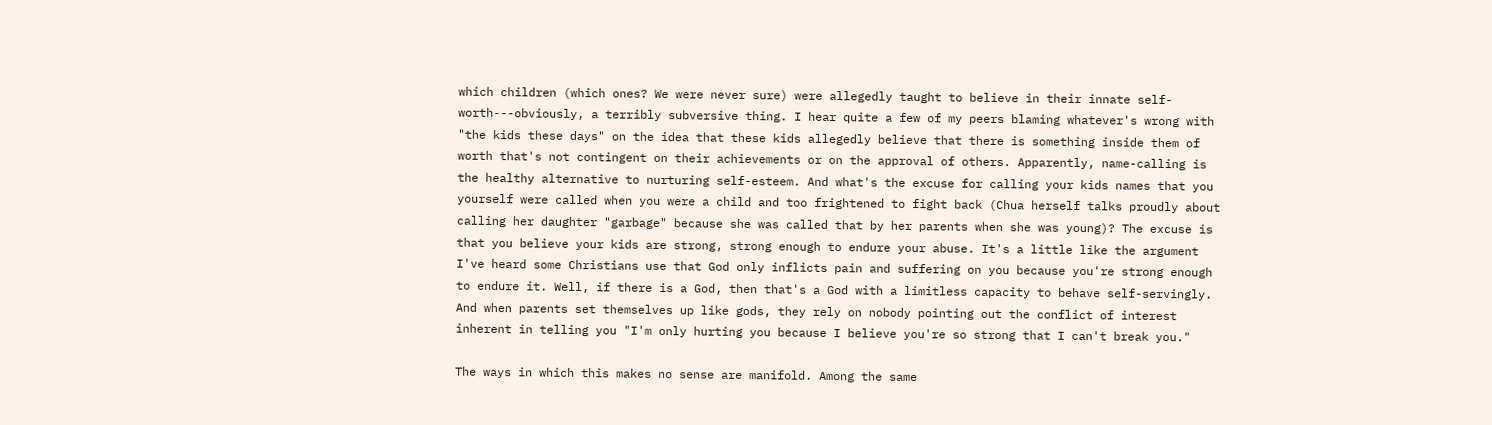which children (which ones? We were never sure) were allegedly taught to believe in their innate self-worth---obviously, a terribly subversive thing. I hear quite a few of my peers blaming whatever's wrong with "the kids these days" on the idea that these kids allegedly believe that there is something inside them of worth that's not contingent on their achievements or on the approval of others. Apparently, name-calling is the healthy alternative to nurturing self-esteem. And what's the excuse for calling your kids names that you yourself were called when you were a child and too frightened to fight back (Chua herself talks proudly about calling her daughter "garbage" because she was called that by her parents when she was young)? The excuse is that you believe your kids are strong, strong enough to endure your abuse. It's a little like the argument I've heard some Christians use that God only inflicts pain and suffering on you because you're strong enough to endure it. Well, if there is a God, then that's a God with a limitless capacity to behave self-servingly. And when parents set themselves up like gods, they rely on nobody pointing out the conflict of interest inherent in telling you "I'm only hurting you because I believe you're so strong that I can't break you."

The ways in which this makes no sense are manifold. Among the same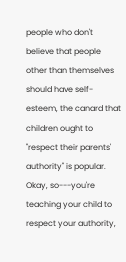people who don't believe that people other than themselves should have self-esteem, the canard that children ought to "respect their parents' authority" is popular. Okay, so---you're teaching your child to respect your authority,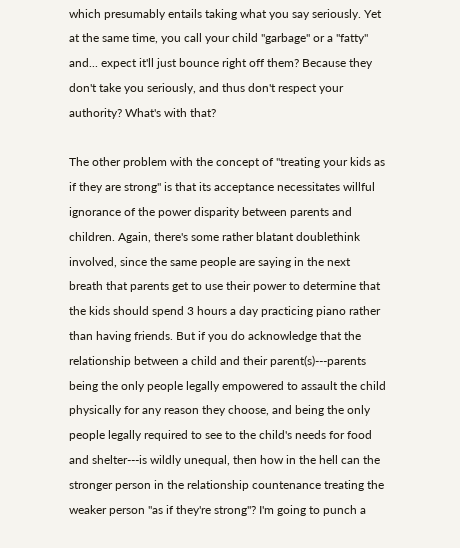which presumably entails taking what you say seriously. Yet at the same time, you call your child "garbage" or a "fatty" and... expect it'll just bounce right off them? Because they don't take you seriously, and thus don't respect your authority? What's with that?

The other problem with the concept of "treating your kids as if they are strong" is that its acceptance necessitates willful ignorance of the power disparity between parents and children. Again, there's some rather blatant doublethink involved, since the same people are saying in the next breath that parents get to use their power to determine that the kids should spend 3 hours a day practicing piano rather than having friends. But if you do acknowledge that the relationship between a child and their parent(s)---parents being the only people legally empowered to assault the child physically for any reason they choose, and being the only people legally required to see to the child's needs for food and shelter---is wildly unequal, then how in the hell can the stronger person in the relationship countenance treating the weaker person "as if they're strong"? I'm going to punch a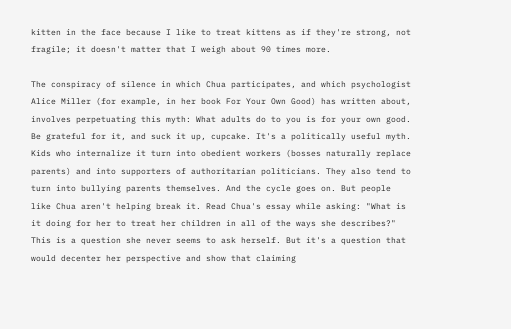kitten in the face because I like to treat kittens as if they're strong, not fragile; it doesn't matter that I weigh about 90 times more.

The conspiracy of silence in which Chua participates, and which psychologist Alice Miller (for example, in her book For Your Own Good) has written about, involves perpetuating this myth: What adults do to you is for your own good. Be grateful for it, and suck it up, cupcake. It's a politically useful myth. Kids who internalize it turn into obedient workers (bosses naturally replace parents) and into supporters of authoritarian politicians. They also tend to turn into bullying parents themselves. And the cycle goes on. But people like Chua aren't helping break it. Read Chua's essay while asking: "What is it doing for her to treat her children in all of the ways she describes?" This is a question she never seems to ask herself. But it's a question that would decenter her perspective and show that claiming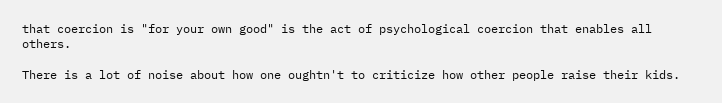that coercion is "for your own good" is the act of psychological coercion that enables all others.

There is a lot of noise about how one oughtn't to criticize how other people raise their kids.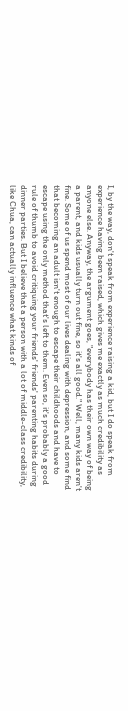I, by the way, don't speak from experience raising a kid, but I do speak from experience having been raised, which gives me exactly as much credibility as anyone else. Anyway, the argument goes, "everybody has their own way of being a parent, and kids usually turn out fine, so it's all good." Well, many kids aren't fine. Some of us spend most of our lives dealing with depression, and some find that becoming an adult isn't enough to escape their childhoods and have to escape using the only method that's left to them. Even so, it's probably a good rule of thumb to avoid critiquing your friends' friends' parenting habits during dinner parties. But I believe that a person with a lot of middle-class credibility, like Chua, can actually influence what kinds of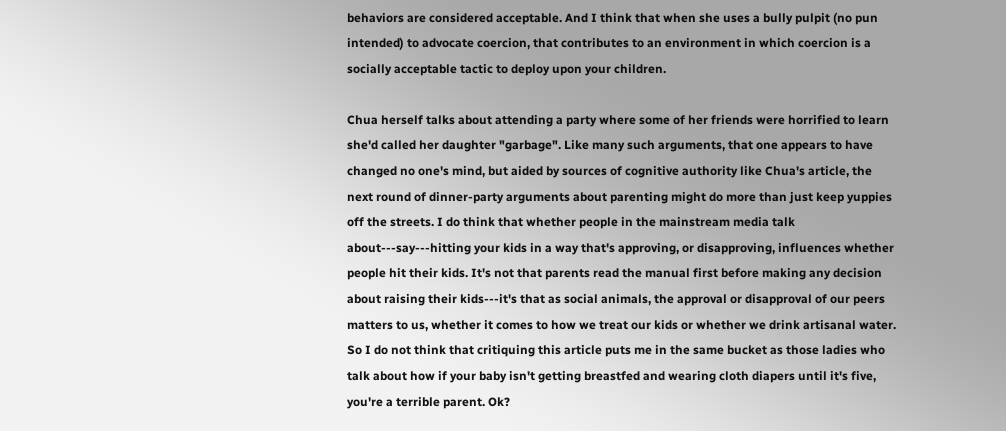behaviors are considered acceptable. And I think that when she uses a bully pulpit (no pun intended) to advocate coercion, that contributes to an environment in which coercion is a socially acceptable tactic to deploy upon your children.

Chua herself talks about attending a party where some of her friends were horrified to learn she'd called her daughter "garbage". Like many such arguments, that one appears to have changed no one's mind, but aided by sources of cognitive authority like Chua's article, the next round of dinner-party arguments about parenting might do more than just keep yuppies off the streets. I do think that whether people in the mainstream media talk about---say---hitting your kids in a way that's approving, or disapproving, influences whether people hit their kids. It's not that parents read the manual first before making any decision about raising their kids---it's that as social animals, the approval or disapproval of our peers matters to us, whether it comes to how we treat our kids or whether we drink artisanal water. So I do not think that critiquing this article puts me in the same bucket as those ladies who talk about how if your baby isn't getting breastfed and wearing cloth diapers until it's five, you're a terrible parent. Ok?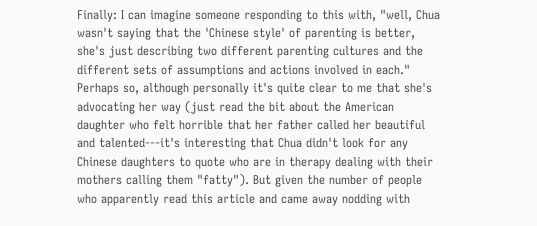Finally: I can imagine someone responding to this with, "well, Chua wasn't saying that the 'Chinese style' of parenting is better, she's just describing two different parenting cultures and the different sets of assumptions and actions involved in each." Perhaps so, although personally it's quite clear to me that she's advocating her way (just read the bit about the American daughter who felt horrible that her father called her beautiful and talented---it's interesting that Chua didn't look for any Chinese daughters to quote who are in therapy dealing with their mothers calling them "fatty"). But given the number of people who apparently read this article and came away nodding with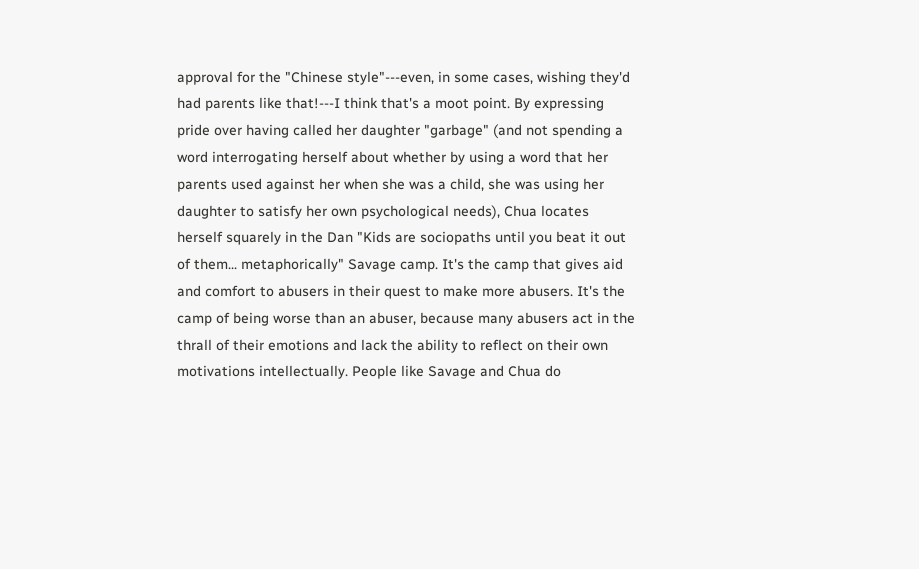approval for the "Chinese style"---even, in some cases, wishing they'd had parents like that!---I think that's a moot point. By expressing pride over having called her daughter "garbage" (and not spending a word interrogating herself about whether by using a word that her parents used against her when she was a child, she was using her daughter to satisfy her own psychological needs), Chua locates herself squarely in the Dan "Kids are sociopaths until you beat it out of them... metaphorically" Savage camp. It's the camp that gives aid and comfort to abusers in their quest to make more abusers. It's the camp of being worse than an abuser, because many abusers act in the thrall of their emotions and lack the ability to reflect on their own motivations intellectually. People like Savage and Chua do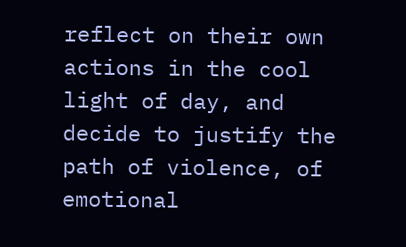reflect on their own actions in the cool light of day, and decide to justify the path of violence, of emotional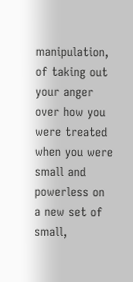manipulation, of taking out your anger over how you were treated when you were small and powerless on a new set of small,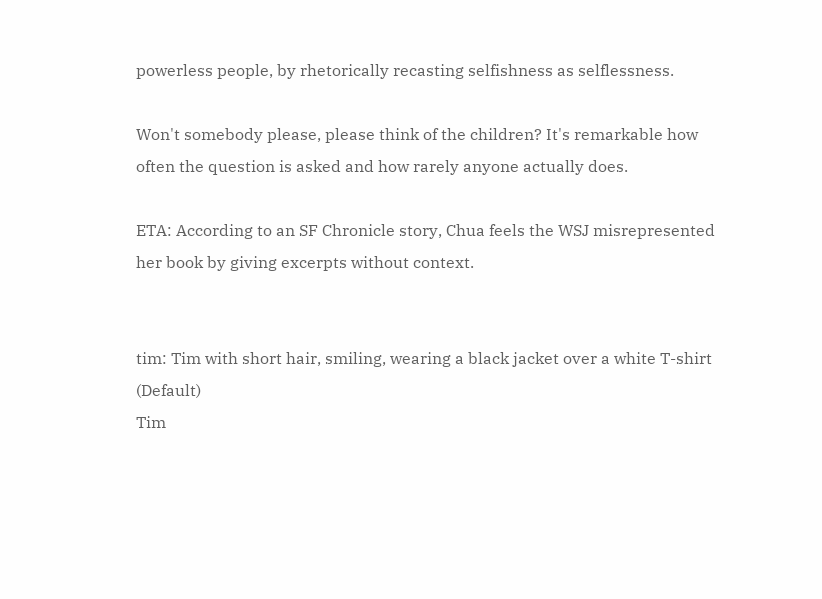powerless people, by rhetorically recasting selfishness as selflessness.

Won't somebody please, please think of the children? It's remarkable how often the question is asked and how rarely anyone actually does.

ETA: According to an SF Chronicle story, Chua feels the WSJ misrepresented her book by giving excerpts without context.


tim: Tim with short hair, smiling, wearing a black jacket over a white T-shirt (Default)
Tim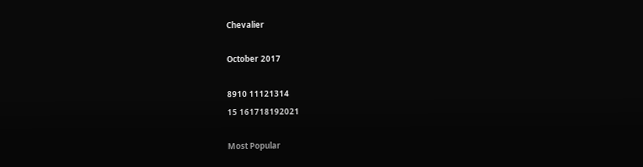Chevalier

October 2017

8910 11121314
15 161718192021

Most Popular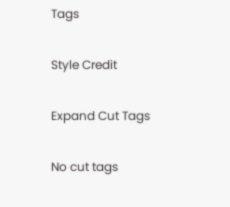Tags

Style Credit

Expand Cut Tags

No cut tags